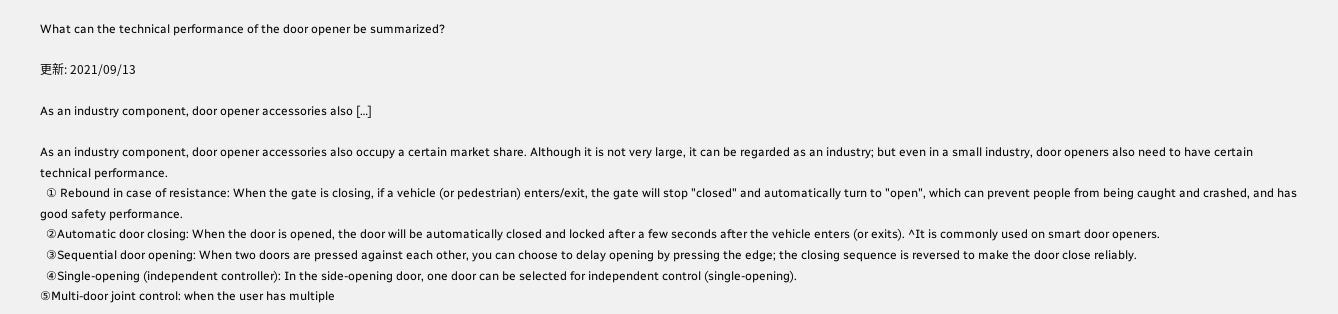What can the technical performance of the door opener be summarized?

更新: 2021/09/13

As an industry component, door opener accessories also […]

As an industry component, door opener accessories also occupy a certain market share. Although it is not very large, it can be regarded as an industry; but even in a small industry, door openers also need to have certain technical performance.
  ① Rebound in case of resistance: When the gate is closing, if a vehicle (or pedestrian) enters/exit, the gate will stop "closed" and automatically turn to "open", which can prevent people from being caught and crashed, and has good safety performance.
  ②Automatic door closing: When the door is opened, the door will be automatically closed and locked after a few seconds after the vehicle enters (or exits). ^It is commonly used on smart door openers.
  ③Sequential door opening: When two doors are pressed against each other, you can choose to delay opening by pressing the edge; the closing sequence is reversed to make the door close reliably.
  ④Single-opening (independent controller): In the side-opening door, one door can be selected for independent control (single-opening).
⑤Multi-door joint control: when the user has multiple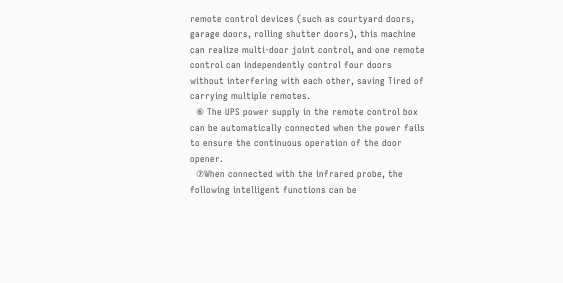remote control devices (such as courtyard doors, garage doors, rolling shutter doors), this machine can realize multi-door joint control, and one remote control can independently control four doors without interfering with each other, saving Tired of carrying multiple remotes.
  ⑥ The UPS power supply in the remote control box can be automatically connected when the power fails to ensure the continuous operation of the door opener.
  ⑦When connected with the infrared probe, the following intelligent functions can be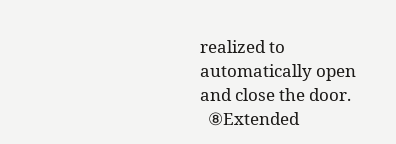realized to automatically open and close the door.
  ⑧Extended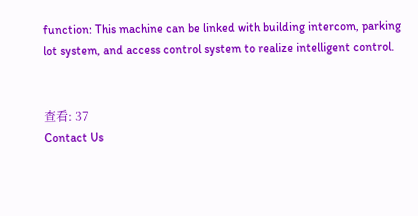function: This machine can be linked with building intercom, parking lot system, and access control system to realize intelligent control.


查看: 37
Contact Us